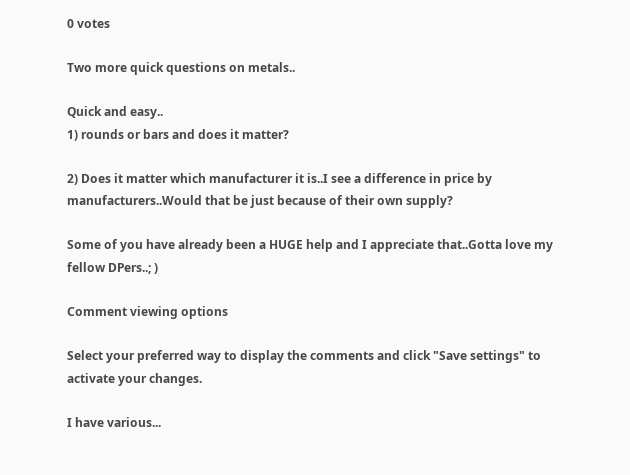0 votes

Two more quick questions on metals..

Quick and easy..
1) rounds or bars and does it matter?

2) Does it matter which manufacturer it is..I see a difference in price by manufacturers..Would that be just because of their own supply?

Some of you have already been a HUGE help and I appreciate that..Gotta love my fellow DPers..; )

Comment viewing options

Select your preferred way to display the comments and click "Save settings" to activate your changes.

I have various...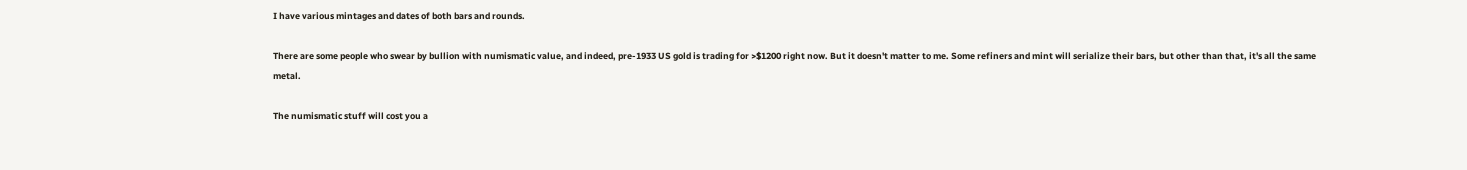I have various mintages and dates of both bars and rounds.

There are some people who swear by bullion with numismatic value, and indeed, pre-1933 US gold is trading for >$1200 right now. But it doesn't matter to me. Some refiners and mint will serialize their bars, but other than that, it's all the same metal.

The numismatic stuff will cost you a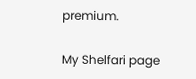premium.

My Shelfari page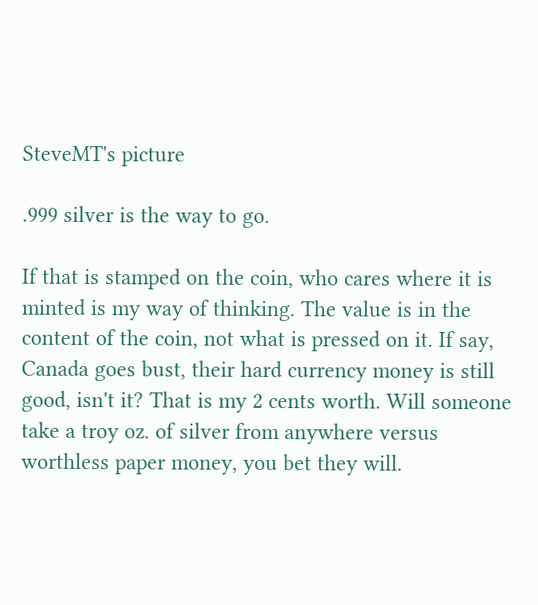SteveMT's picture

.999 silver is the way to go.

If that is stamped on the coin, who cares where it is minted is my way of thinking. The value is in the content of the coin, not what is pressed on it. If say, Canada goes bust, their hard currency money is still good, isn't it? That is my 2 cents worth. Will someone take a troy oz. of silver from anywhere versus worthless paper money, you bet they will.